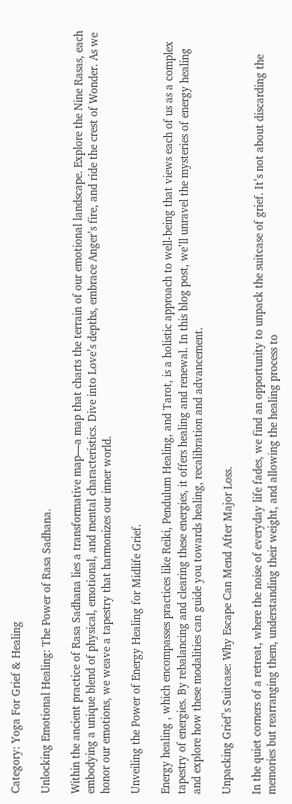Category: Yoga For Grief & Healing

Unlocking Emotional Healing: The Power of Rasa Sadhana.

Within the ancient practice of Rasa Sadhana lies a transformative map—a map that charts the terrain of our emotional landscape. Explore the Nine Rasas, each embodying a unique blend of physical, emotional, and mental characteristics. Dive into Love’s depths, embrace Anger’s fire, and ride the crest of Wonder. As we honor our emotions, we weave a tapestry that harmonizes our inner world.

Unveiling the Power of Energy Healing for Midlife Grief.

Energy healing , which encompasses practices like Reiki, Pendulum Healing, and Tarot, is a holistic approach to well-being that views each of us as a complex tapestry of energies. By rebalancing and clearing these energies, it offers healing and renewal. In this blog post, we’ll unravel the mysteries of energy healing and explore how these modalities can guide you towards healing, recalibration and advancement.

Unpacking Grief’s Suitcase: Why Escape Can Mend After Major Loss.

In the quiet corners of a retreat, where the noise of everyday life fades, we find an opportunity to unpack the suitcase of grief. It’s not about discarding the memories but rearranging them, understanding their weight, and allowing the healing process to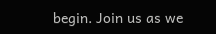begin. Join us as we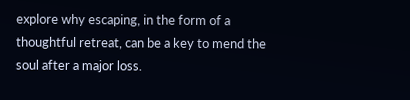explore why escaping, in the form of a thoughtful retreat, can be a key to mend the soul after a major loss.